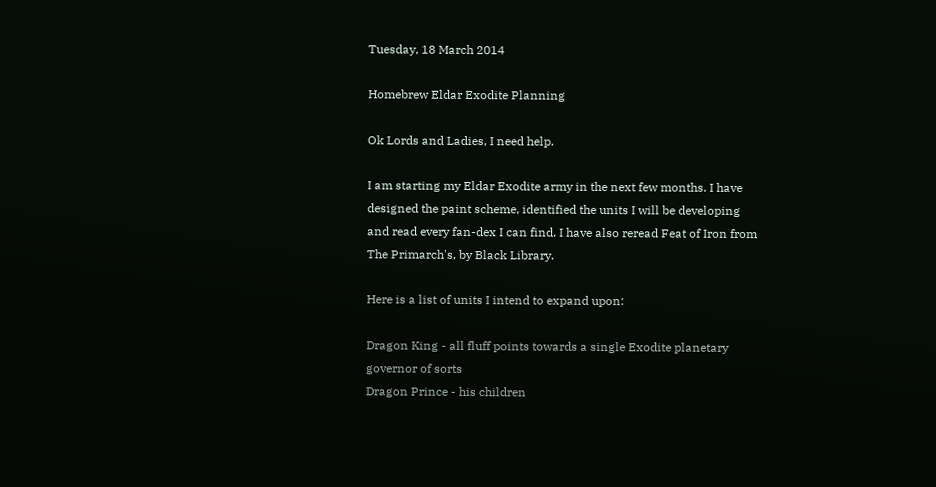Tuesday, 18 March 2014

Homebrew Eldar Exodite Planning

Ok Lords and Ladies, I need help.

I am starting my Eldar Exodite army in the next few months. I have designed the paint scheme, identified the units I will be developing and read every fan-dex I can find. I have also reread Feat of Iron from The Primarch's, by Black Library.

Here is a list of units I intend to expand upon:

Dragon King - all fluff points towards a single Exodite planetary governor of sorts
Dragon Prince - his children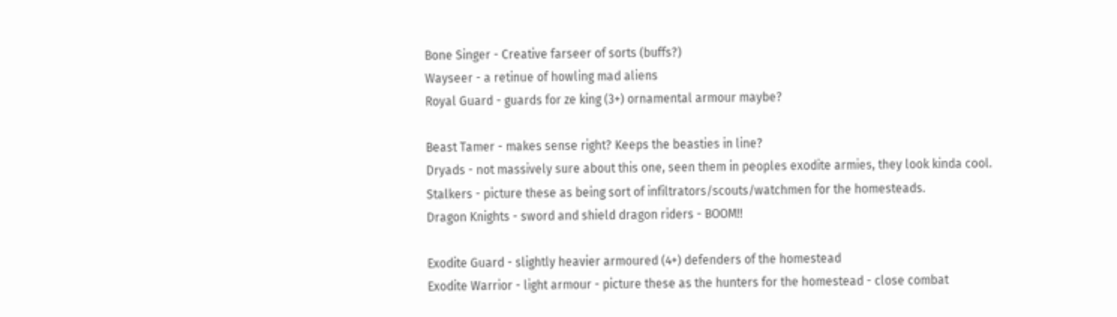Bone Singer - Creative farseer of sorts (buffs?)
Wayseer - a retinue of howling mad aliens
Royal Guard - guards for ze king (3+) ornamental armour maybe?

Beast Tamer - makes sense right? Keeps the beasties in line?
Dryads - not massively sure about this one, seen them in peoples exodite armies, they look kinda cool.
Stalkers - picture these as being sort of infiltrators/scouts/watchmen for the homesteads.
Dragon Knights - sword and shield dragon riders - BOOM!!

Exodite Guard - slightly heavier armoured (4+) defenders of the homestead
Exodite Warrior - light armour - picture these as the hunters for the homestead - close combat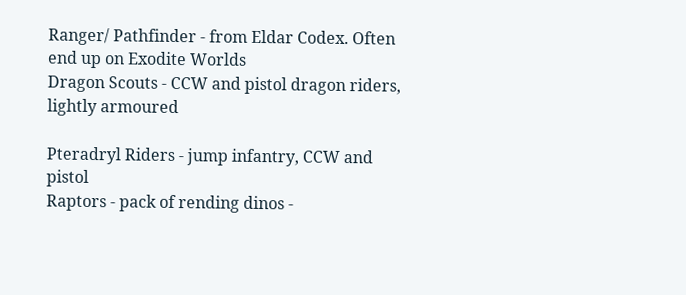Ranger/ Pathfinder - from Eldar Codex. Often end up on Exodite Worlds
Dragon Scouts - CCW and pistol dragon riders, lightly armoured

Pteradryl Riders - jump infantry, CCW and pistol
Raptors - pack of rending dinos -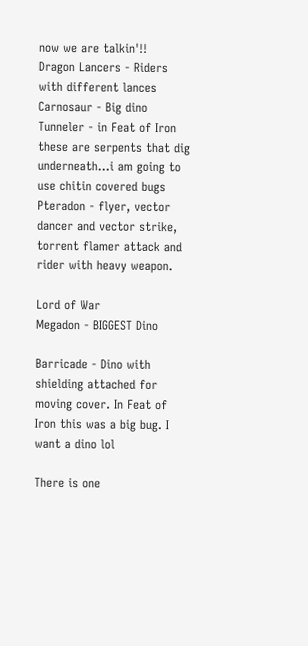now we are talkin'!!
Dragon Lancers - Riders with different lances
Carnosaur - Big dino
Tunneler - in Feat of Iron these are serpents that dig underneath...i am going to use chitin covered bugs
Pteradon - flyer, vector dancer and vector strike, torrent flamer attack and rider with heavy weapon.

Lord of War
Megadon - BIGGEST Dino

Barricade - Dino with shielding attached for moving cover. In Feat of Iron this was a big bug. I want a dino lol

There is one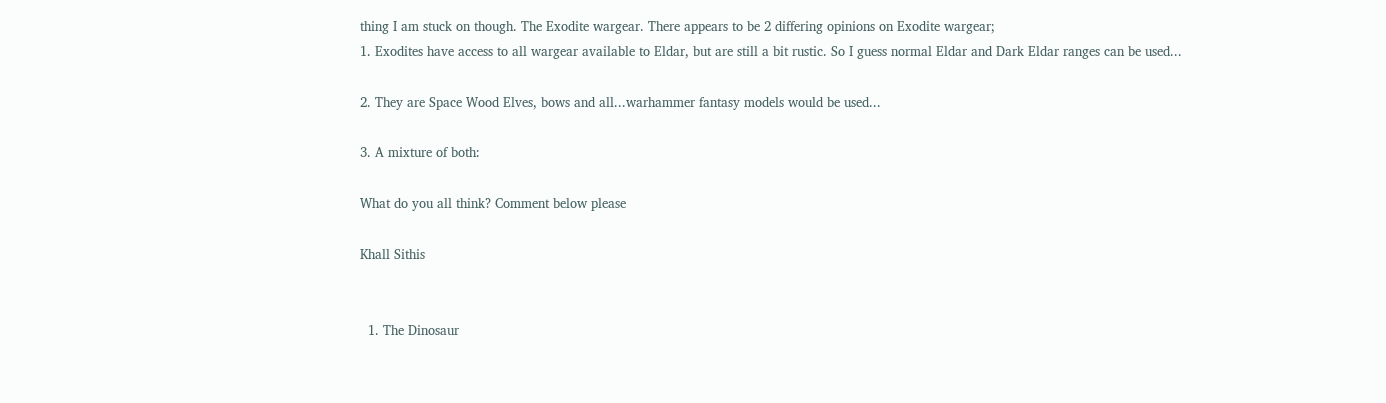thing I am stuck on though. The Exodite wargear. There appears to be 2 differing opinions on Exodite wargear;
1. Exodites have access to all wargear available to Eldar, but are still a bit rustic. So I guess normal Eldar and Dark Eldar ranges can be used...

2. They are Space Wood Elves, bows and all...warhammer fantasy models would be used...

3. A mixture of both:

What do you all think? Comment below please

Khall Sithis


  1. The Dinosaur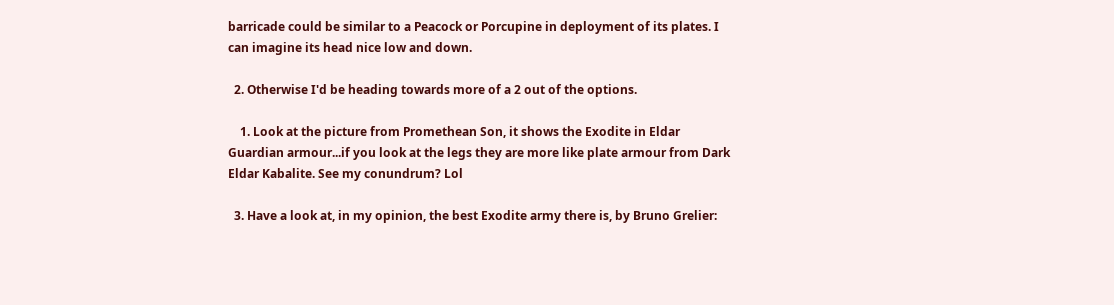barricade could be similar to a Peacock or Porcupine in deployment of its plates. I can imagine its head nice low and down.

  2. Otherwise I'd be heading towards more of a 2 out of the options.

    1. Look at the picture from Promethean Son, it shows the Exodite in Eldar Guardian armour...if you look at the legs they are more like plate armour from Dark Eldar Kabalite. See my conundrum? Lol

  3. Have a look at, in my opinion, the best Exodite army there is, by Bruno Grelier: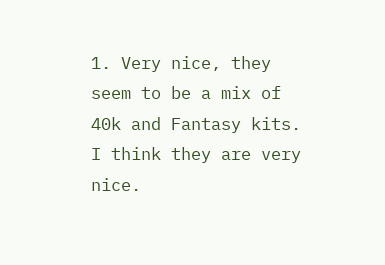1. Very nice, they seem to be a mix of 40k and Fantasy kits. I think they are very nice.